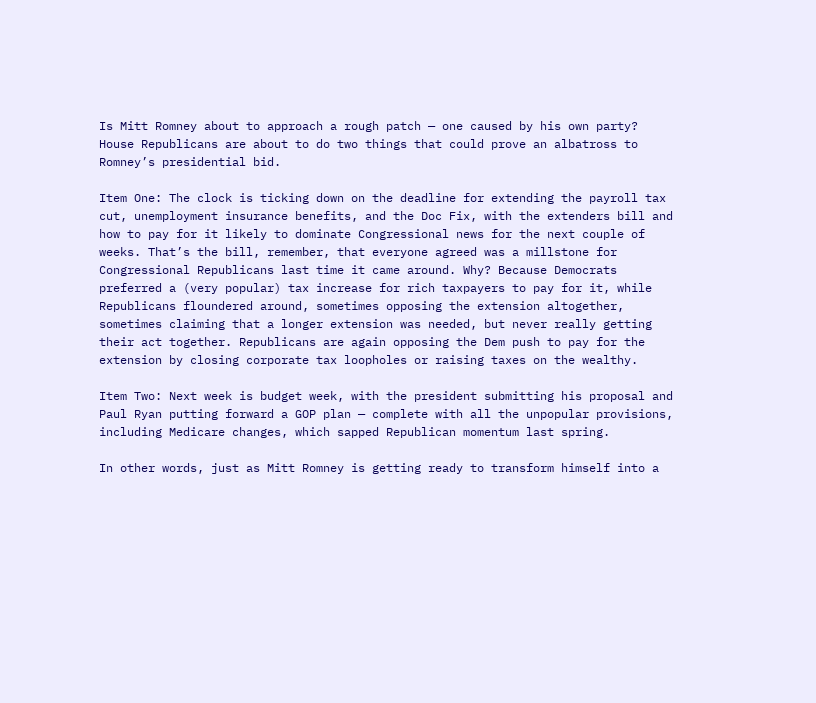Is Mitt Romney about to approach a rough patch — one caused by his own party? House Republicans are about to do two things that could prove an albatross to Romney’s presidential bid.

Item One: The clock is ticking down on the deadline for extending the payroll tax cut, unemployment insurance benefits, and the Doc Fix, with the extenders bill and how to pay for it likely to dominate Congressional news for the next couple of weeks. That’s the bill, remember, that everyone agreed was a millstone for Congressional Republicans last time it came around. Why? Because Democrats preferred a (very popular) tax increase for rich taxpayers to pay for it, while Republicans floundered around, sometimes opposing the extension altogether, sometimes claiming that a longer extension was needed, but never really getting their act together. Republicans are again opposing the Dem push to pay for the extension by closing corporate tax loopholes or raising taxes on the wealthy.

Item Two: Next week is budget week, with the president submitting his proposal and Paul Ryan putting forward a GOP plan — complete with all the unpopular provisions, including Medicare changes, which sapped Republican momentum last spring.

In other words, just as Mitt Romney is getting ready to transform himself into a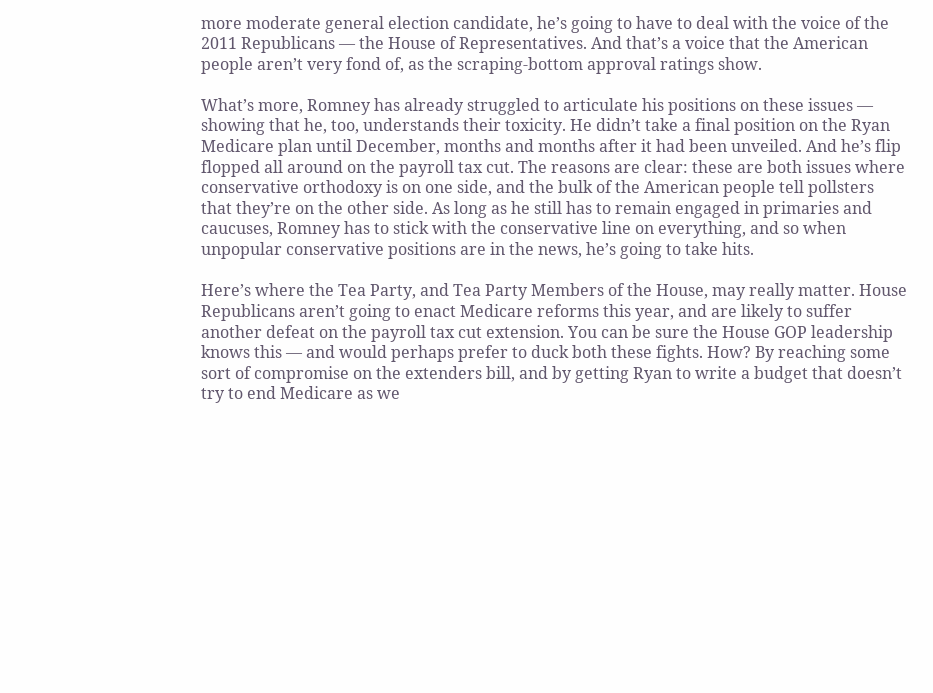more moderate general election candidate, he’s going to have to deal with the voice of the 2011 Republicans — the House of Representatives. And that’s a voice that the American people aren’t very fond of, as the scraping-bottom approval ratings show.

What’s more, Romney has already struggled to articulate his positions on these issues — showing that he, too, understands their toxicity. He didn’t take a final position on the Ryan Medicare plan until December, months and months after it had been unveiled. And he’s flip flopped all around on the payroll tax cut. The reasons are clear: these are both issues where conservative orthodoxy is on one side, and the bulk of the American people tell pollsters that they’re on the other side. As long as he still has to remain engaged in primaries and caucuses, Romney has to stick with the conservative line on everything, and so when unpopular conservative positions are in the news, he’s going to take hits.

Here’s where the Tea Party, and Tea Party Members of the House, may really matter. House Republicans aren’t going to enact Medicare reforms this year, and are likely to suffer another defeat on the payroll tax cut extension. You can be sure the House GOP leadership knows this — and would perhaps prefer to duck both these fights. How? By reaching some sort of compromise on the extenders bill, and by getting Ryan to write a budget that doesn’t try to end Medicare as we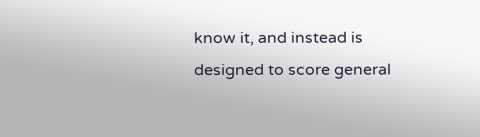know it, and instead is designed to score general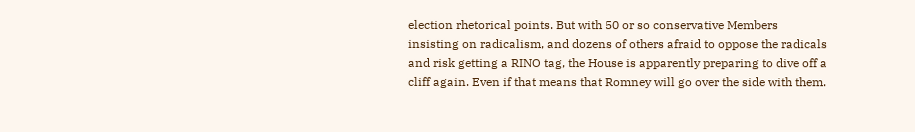election rhetorical points. But with 50 or so conservative Members insisting on radicalism, and dozens of others afraid to oppose the radicals and risk getting a RINO tag, the House is apparently preparing to dive off a cliff again. Even if that means that Romney will go over the side with them.